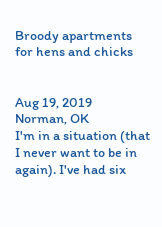Broody apartments for hens and chicks


Aug 19, 2019
Norman, OK
I'm in a situation (that I never want to be in again). I've had six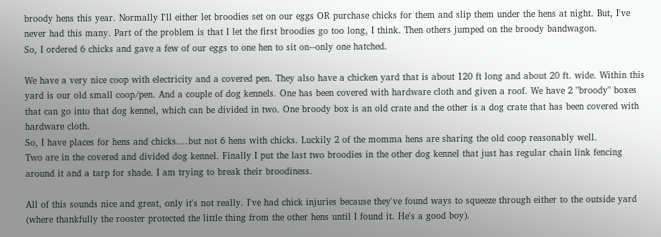broody hens this year. Normally I'll either let broodies set on our eggs OR purchase chicks for them and slip them under the hens at night. But, I've never had this many. Part of the problem is that I let the first broodies go too long, I think. Then others jumped on the broody bandwagon.
So, I ordered 6 chicks and gave a few of our eggs to one hen to sit on--only one hatched.

We have a very nice coop with electricity and a covered pen. They also have a chicken yard that is about 120 ft long and about 20 ft. wide. Within this yard is our old small coop/pen. And a couple of dog kennels. One has been covered with hardware cloth and given a roof. We have 2 "broody" boxes that can go into that dog kennel, which can be divided in two. One broody box is an old crate and the other is a dog crate that has been covered with hardware cloth.
So, I have places for hens and chicks....but not 6 hens with chicks. Luckily 2 of the momma hens are sharing the old coop reasonably well.
Two are in the covered and divided dog kennel. Finally I put the last two broodies in the other dog kennel that just has regular chain link fencing around it and a tarp for shade. I am trying to break their broodiness.

All of this sounds nice and great, only it's not really. I've had chick injuries because they've found ways to squeeze through either to the outside yard (where thankfully the rooster protected the little thing from the other hens until I found it. He's a good boy).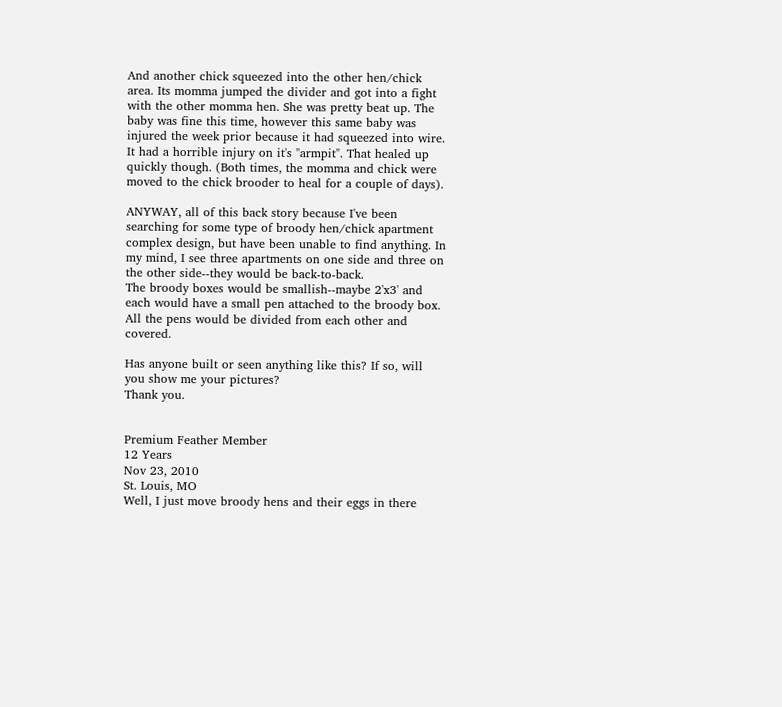And another chick squeezed into the other hen/chick area. Its momma jumped the divider and got into a fight with the other momma hen. She was pretty beat up. The baby was fine this time, however this same baby was injured the week prior because it had squeezed into wire. It had a horrible injury on it's "armpit". That healed up quickly though. (Both times, the momma and chick were moved to the chick brooder to heal for a couple of days).

ANYWAY, all of this back story because I've been searching for some type of broody hen/chick apartment complex design, but have been unable to find anything. In my mind, I see three apartments on one side and three on the other side--they would be back-to-back.
The broody boxes would be smallish--maybe 2'x3' and each would have a small pen attached to the broody box. All the pens would be divided from each other and covered.

Has anyone built or seen anything like this? If so, will you show me your pictures?
Thank you.


Premium Feather Member
12 Years
Nov 23, 2010
St. Louis, MO
Well, I just move broody hens and their eggs in there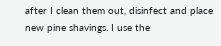after I clean them out, disinfect and place new pine shavings. I use the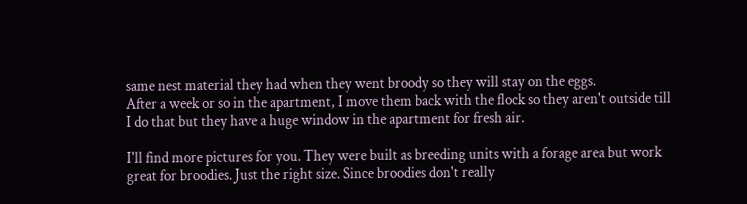same nest material they had when they went broody so they will stay on the eggs.
After a week or so in the apartment, I move them back with the flock so they aren't outside till I do that but they have a huge window in the apartment for fresh air.

I'll find more pictures for you. They were built as breeding units with a forage area but work great for broodies. Just the right size. Since broodies don't really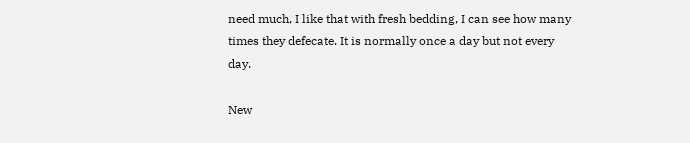need much, I like that with fresh bedding, I can see how many times they defecate. It is normally once a day but not every day.

New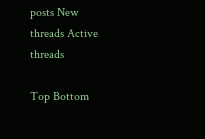posts New threads Active threads

Top Bottom